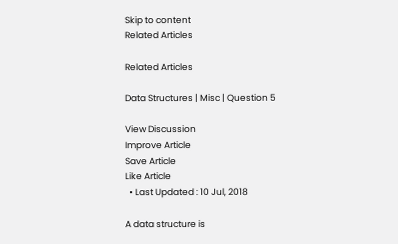Skip to content
Related Articles

Related Articles

Data Structures | Misc | Question 5

View Discussion
Improve Article
Save Article
Like Article
  • Last Updated : 10 Jul, 2018

A data structure is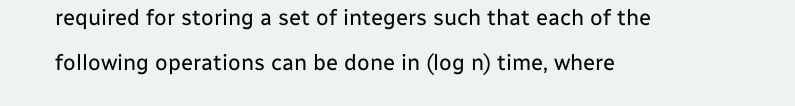required for storing a set of integers such that each of the following operations can be done in (log n) time, where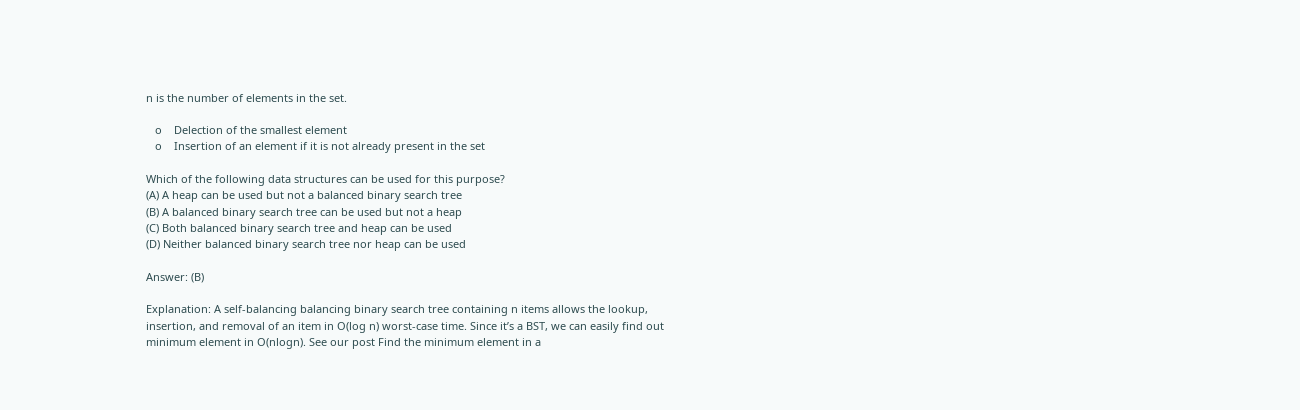n is the number of elements in the set.

   o    Delection of the smallest element
   o    Insertion of an element if it is not already present in the set

Which of the following data structures can be used for this purpose?
(A) A heap can be used but not a balanced binary search tree
(B) A balanced binary search tree can be used but not a heap
(C) Both balanced binary search tree and heap can be used
(D) Neither balanced binary search tree nor heap can be used

Answer: (B)

Explanation: A self-balancing balancing binary search tree containing n items allows the lookup, insertion, and removal of an item in O(log n) worst-case time. Since it’s a BST, we can easily find out minimum element in O(nlogn). See our post Find the minimum element in a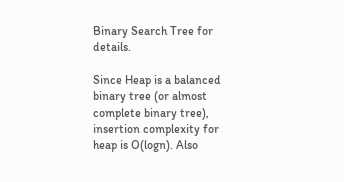Binary Search Tree for details.

Since Heap is a balanced binary tree (or almost complete binary tree), insertion complexity for heap is O(logn). Also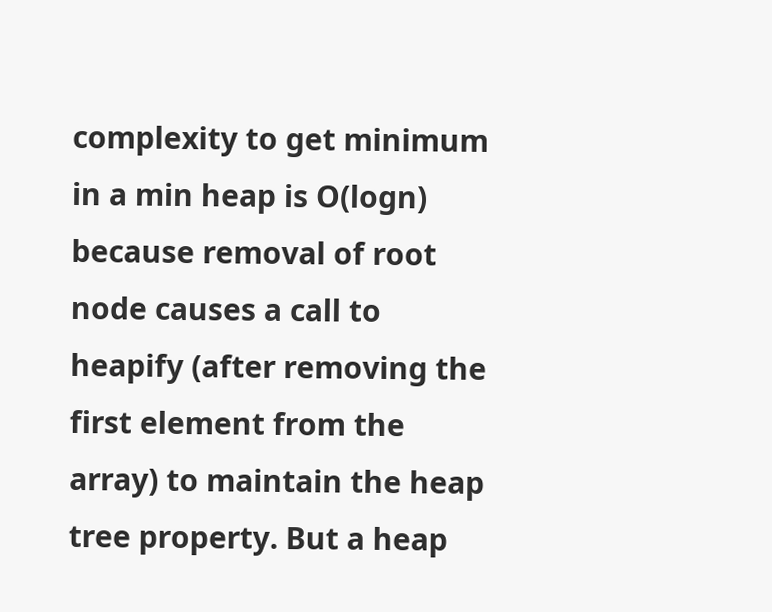complexity to get minimum in a min heap is O(logn) because removal of root node causes a call to heapify (after removing the first element from the array) to maintain the heap tree property. But a heap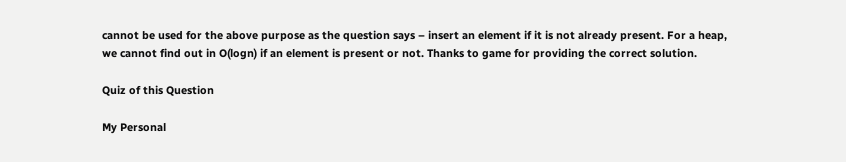cannot be used for the above purpose as the question says – insert an element if it is not already present. For a heap, we cannot find out in O(logn) if an element is present or not. Thanks to game for providing the correct solution.

Quiz of this Question

My Personal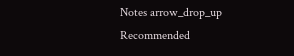Notes arrow_drop_up
Recommended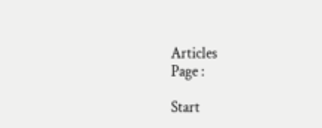Articles
Page :

Start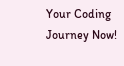Your Coding Journey Now!